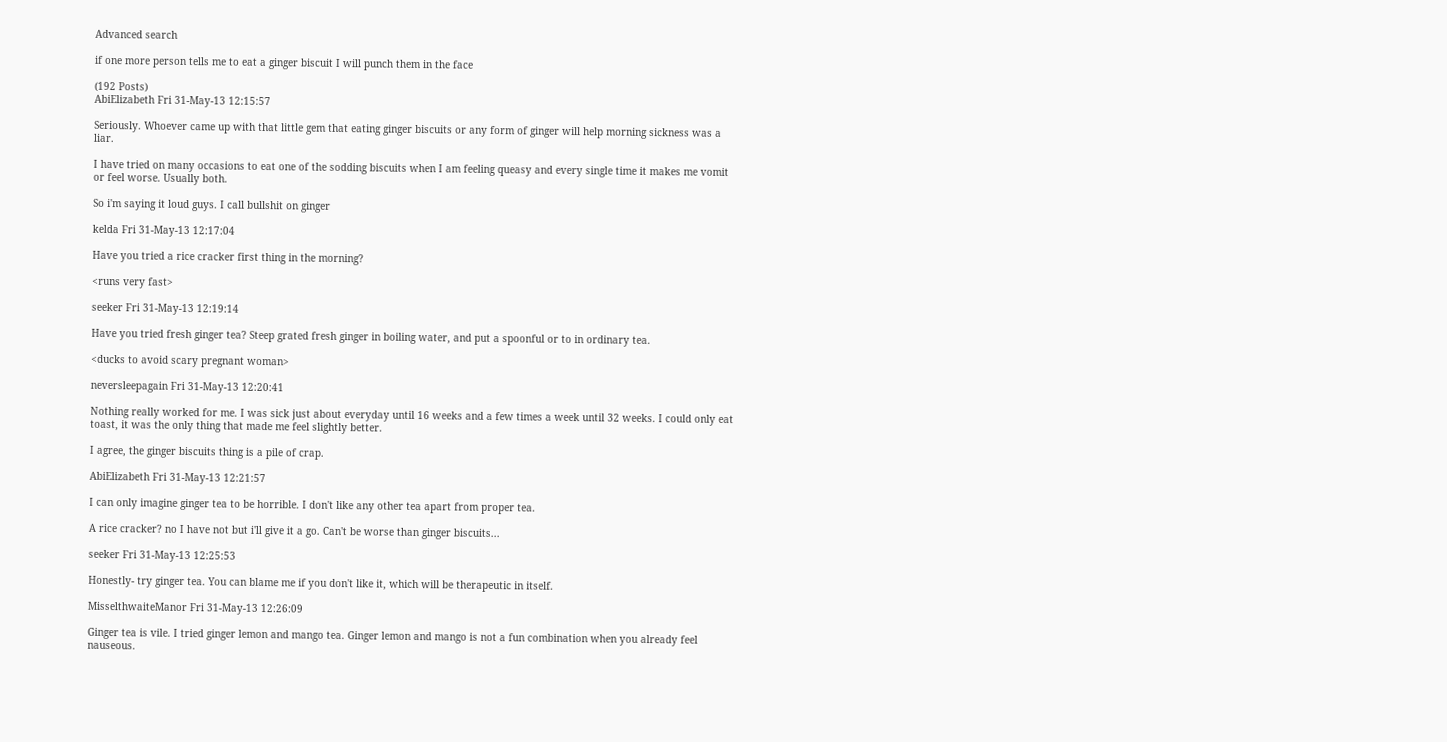Advanced search

if one more person tells me to eat a ginger biscuit I will punch them in the face

(192 Posts)
AbiElizabeth Fri 31-May-13 12:15:57

Seriously. Whoever came up with that little gem that eating ginger biscuits or any form of ginger will help morning sickness was a liar.

I have tried on many occasions to eat one of the sodding biscuits when I am feeling queasy and every single time it makes me vomit or feel worse. Usually both.

So i'm saying it loud guys. I call bullshit on ginger

kelda Fri 31-May-13 12:17:04

Have you tried a rice cracker first thing in the morning?

<runs very fast>

seeker Fri 31-May-13 12:19:14

Have you tried fresh ginger tea? Steep grated fresh ginger in boiling water, and put a spoonful or to in ordinary tea.

<ducks to avoid scary pregnant woman>

neversleepagain Fri 31-May-13 12:20:41

Nothing really worked for me. I was sick just about everyday until 16 weeks and a few times a week until 32 weeks. I could only eat toast, it was the only thing that made me feel slightly better.

I agree, the ginger biscuits thing is a pile of crap.

AbiElizabeth Fri 31-May-13 12:21:57

I can only imagine ginger tea to be horrible. I don't like any other tea apart from proper tea.

A rice cracker? no I have not but i'll give it a go. Can't be worse than ginger biscuits...

seeker Fri 31-May-13 12:25:53

Honestly- try ginger tea. You can blame me if you don't like it, which will be therapeutic in itself.

MisselthwaiteManor Fri 31-May-13 12:26:09

Ginger tea is vile. I tried ginger lemon and mango tea. Ginger lemon and mango is not a fun combination when you already feel nauseous.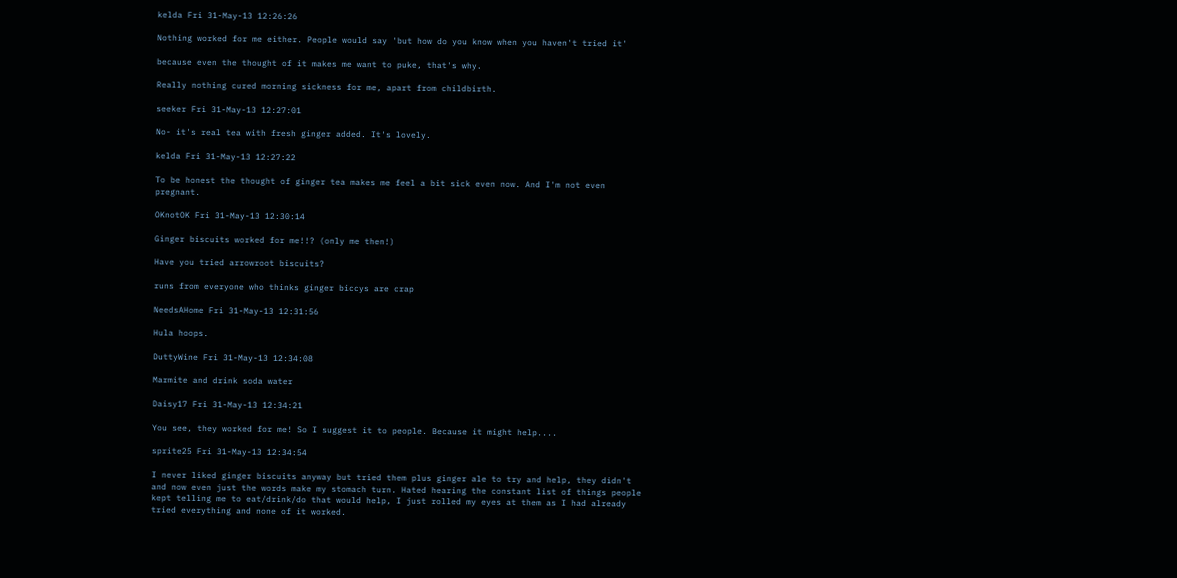kelda Fri 31-May-13 12:26:26

Nothing worked for me either. People would say 'but how do you know when you haven't tried it'

because even the thought of it makes me want to puke, that's why.

Really nothing cured morning sickness for me, apart from childbirth.

seeker Fri 31-May-13 12:27:01

No- it's real tea with fresh ginger added. It's lovely.

kelda Fri 31-May-13 12:27:22

To be honest the thought of ginger tea makes me feel a bit sick even now. And I'm not even pregnant.

OKnotOK Fri 31-May-13 12:30:14

Ginger biscuits worked for me!!? (only me then!)

Have you tried arrowroot biscuits?

runs from everyone who thinks ginger biccys are crap

NeedsAHome Fri 31-May-13 12:31:56

Hula hoops.

DuttyWine Fri 31-May-13 12:34:08

Marmite and drink soda water

Daisy17 Fri 31-May-13 12:34:21

You see, they worked for me! So I suggest it to people. Because it might help....

sprite25 Fri 31-May-13 12:34:54

I never liked ginger biscuits anyway but tried them plus ginger ale to try and help, they didn't and now even just the words make my stomach turn. Hated hearing the constant list of things people kept telling me to eat/drink/do that would help, I just rolled my eyes at them as I had already tried everything and none of it worked.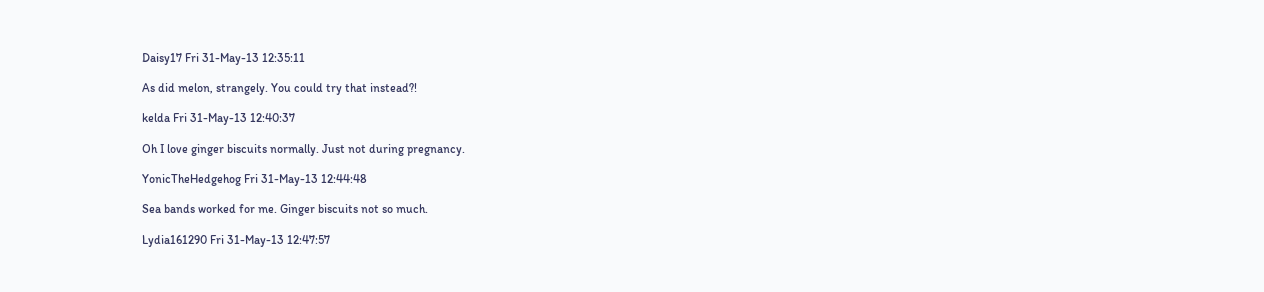Daisy17 Fri 31-May-13 12:35:11

As did melon, strangely. You could try that instead?!

kelda Fri 31-May-13 12:40:37

Oh I love ginger biscuits normally. Just not during pregnancy.

YonicTheHedgehog Fri 31-May-13 12:44:48

Sea bands worked for me. Ginger biscuits not so much.

Lydia161290 Fri 31-May-13 12:47:57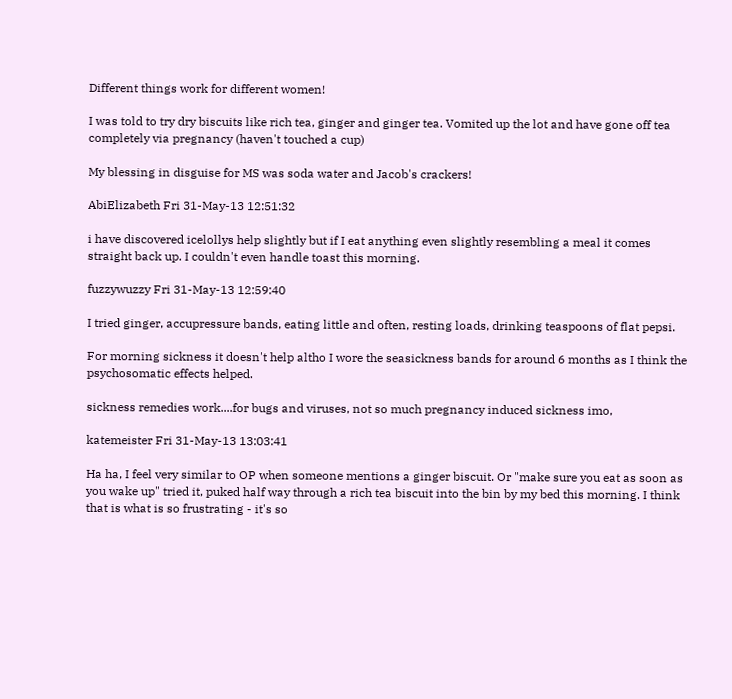Different things work for different women!

I was told to try dry biscuits like rich tea, ginger and ginger tea. Vomited up the lot and have gone off tea completely via pregnancy (haven't touched a cup)

My blessing in disguise for MS was soda water and Jacob's crackers!

AbiElizabeth Fri 31-May-13 12:51:32

i have discovered icelollys help slightly but if I eat anything even slightly resembling a meal it comes straight back up. I couldn't even handle toast this morning.

fuzzywuzzy Fri 31-May-13 12:59:40

I tried ginger, accupressure bands, eating little and often, resting loads, drinking teaspoons of flat pepsi.

For morning sickness it doesn't help altho I wore the seasickness bands for around 6 months as I think the psychosomatic effects helped.

sickness remedies work....for bugs and viruses, not so much pregnancy induced sickness imo,

katemeister Fri 31-May-13 13:03:41

Ha ha, I feel very similar to OP when someone mentions a ginger biscuit. Or "make sure you eat as soon as you wake up" tried it, puked half way through a rich tea biscuit into the bin by my bed this morning. I think that is what is so frustrating - it's so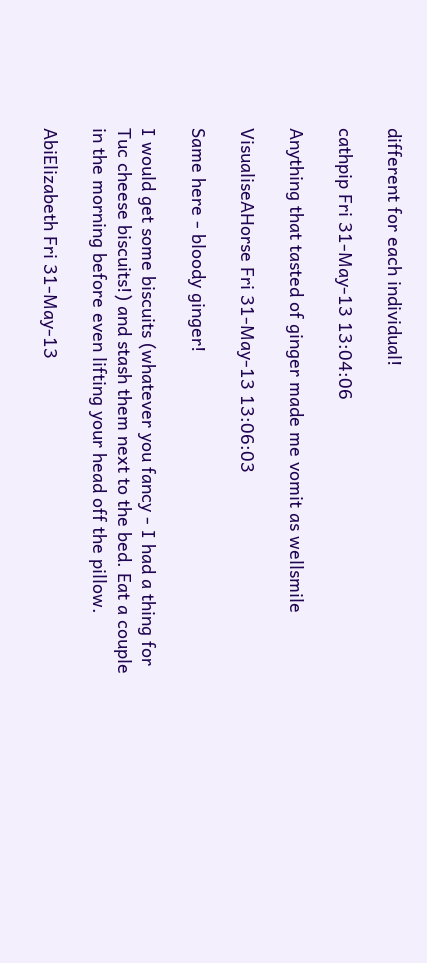different for each individual!

cathpip Fri 31-May-13 13:04:06

Anything that tasted of ginger made me vomit as wellsmile

VisualiseAHorse Fri 31-May-13 13:06:03

Same here - bloody ginger!

I would get some biscuits (whatever you fancy - I had a thing for Tuc cheese biscuits!) and stash them next to the bed. Eat a couple in the morning before even lifting your head off the pillow.

AbiElizabeth Fri 31-May-13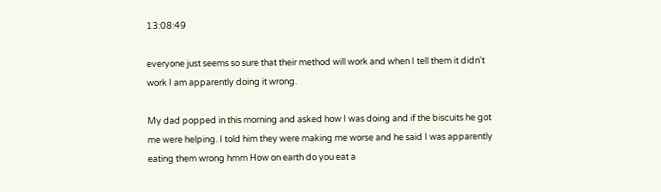13:08:49

everyone just seems so sure that their method will work and when I tell them it didn't work I am apparently doing it wrong.

My dad popped in this morning and asked how I was doing and if the biscuits he got me were helping. I told him they were making me worse and he said I was apparently eating them wrong hmm How on earth do you eat a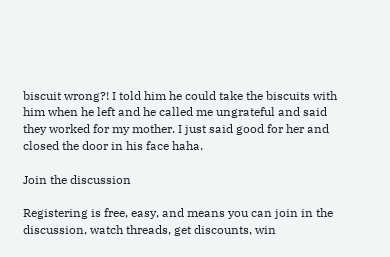biscuit wrong?! I told him he could take the biscuits with him when he left and he called me ungrateful and said they worked for my mother. I just said good for her and closed the door in his face haha.

Join the discussion

Registering is free, easy, and means you can join in the discussion, watch threads, get discounts, win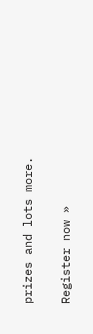prizes and lots more.

Register now »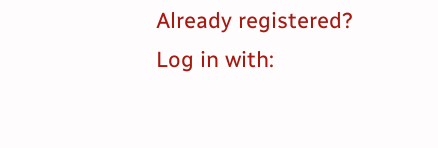Already registered? Log in with: